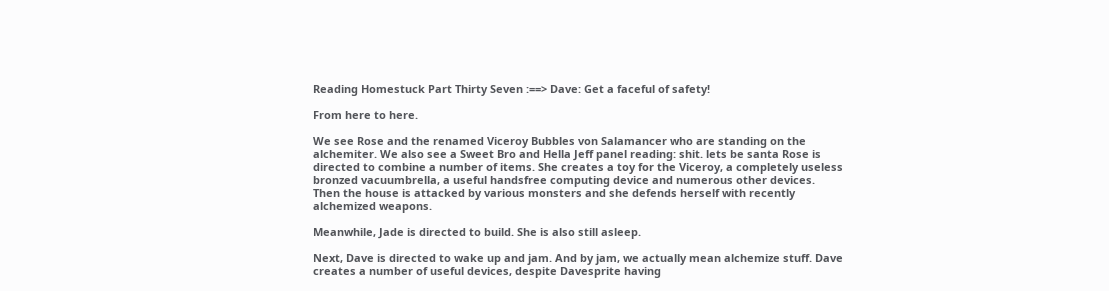Reading Homestuck Part Thirty Seven :==> Dave: Get a faceful of safety!

From here to here.

We see Rose and the renamed Viceroy Bubbles von Salamancer who are standing on the alchemiter. We also see a Sweet Bro and Hella Jeff panel reading: shit. lets be santa Rose is directed to combine a number of items. She creates a toy for the Viceroy, a completely useless bronzed vacuumbrella, a useful handsfree computing device and numerous other devices. Then the house is attacked by various monsters and she defends herself with recently alchemized weapons.

Meanwhile, Jade is directed to build. She is also still asleep.

Next, Dave is directed to wake up and jam. And by jam, we actually mean alchemize stuff. Dave creates a number of useful devices, despite Davesprite having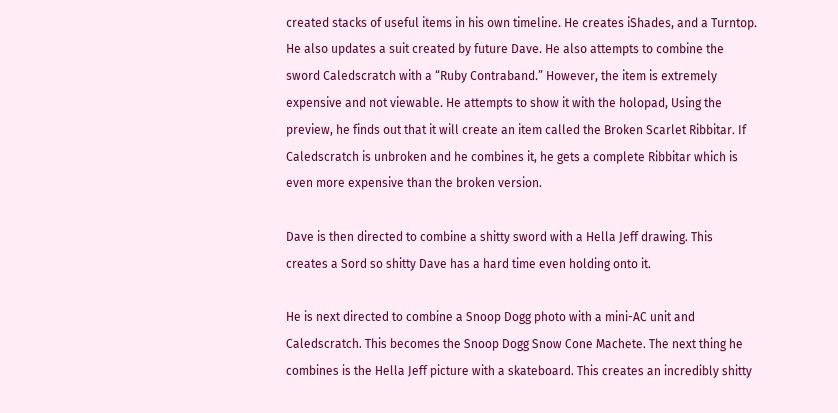created stacks of useful items in his own timeline. He creates iShades, and a Turntop. He also updates a suit created by future Dave. He also attempts to combine the sword Caledscratch with a “Ruby Contraband.” However, the item is extremely expensive and not viewable. He attempts to show it with the holopad, Using the preview, he finds out that it will create an item called the Broken Scarlet Ribbitar. If Caledscratch is unbroken and he combines it, he gets a complete Ribbitar which is even more expensive than the broken version.

Dave is then directed to combine a shitty sword with a Hella Jeff drawing. This creates a Sord so shitty Dave has a hard time even holding onto it.

He is next directed to combine a Snoop Dogg photo with a mini-AC unit and Caledscratch. This becomes the Snoop Dogg Snow Cone Machete. The next thing he combines is the Hella Jeff picture with a skateboard. This creates an incredibly shitty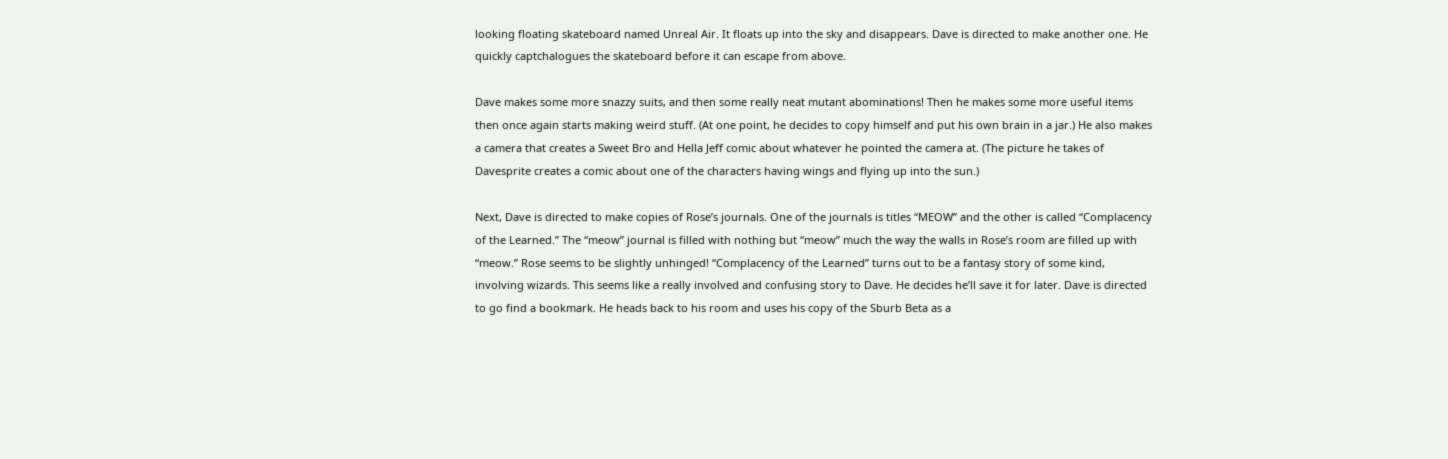looking floating skateboard named Unreal Air. It floats up into the sky and disappears. Dave is directed to make another one. He quickly captchalogues the skateboard before it can escape from above.

Dave makes some more snazzy suits, and then some really neat mutant abominations! Then he makes some more useful items then once again starts making weird stuff. (At one point, he decides to copy himself and put his own brain in a jar.) He also makes a camera that creates a Sweet Bro and Hella Jeff comic about whatever he pointed the camera at. (The picture he takes of Davesprite creates a comic about one of the characters having wings and flying up into the sun.)

Next, Dave is directed to make copies of Rose’s journals. One of the journals is titles “MEOW” and the other is called “Complacency of the Learned.” The “meow” journal is filled with nothing but “meow” much the way the walls in Rose’s room are filled up with “meow.” Rose seems to be slightly unhinged! “Complacency of the Learned” turns out to be a fantasy story of some kind, involving wizards. This seems like a really involved and confusing story to Dave. He decides he’ll save it for later. Dave is directed to go find a bookmark. He heads back to his room and uses his copy of the Sburb Beta as a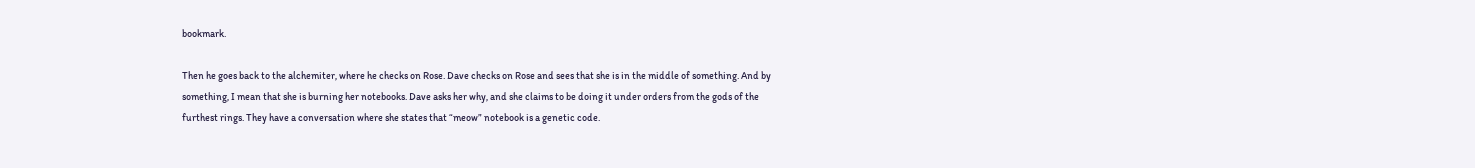bookmark.

Then he goes back to the alchemiter, where he checks on Rose. Dave checks on Rose and sees that she is in the middle of something. And by something, I mean that she is burning her notebooks. Dave asks her why, and she claims to be doing it under orders from the gods of the furthest rings. They have a conversation where she states that “meow” notebook is a genetic code.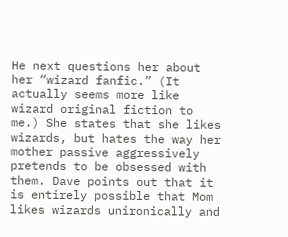He next questions her about her “wizard fanfic.” (It actually seems more like wizard original fiction to me.) She states that she likes wizards, but hates the way her mother passive aggressively pretends to be obsessed with them. Dave points out that it is entirely possible that Mom likes wizards unironically and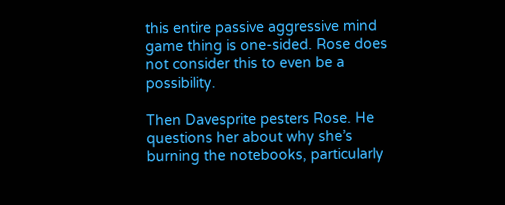this entire passive aggressive mind game thing is one-sided. Rose does not consider this to even be a possibility.

Then Davesprite pesters Rose. He questions her about why she’s burning the notebooks, particularly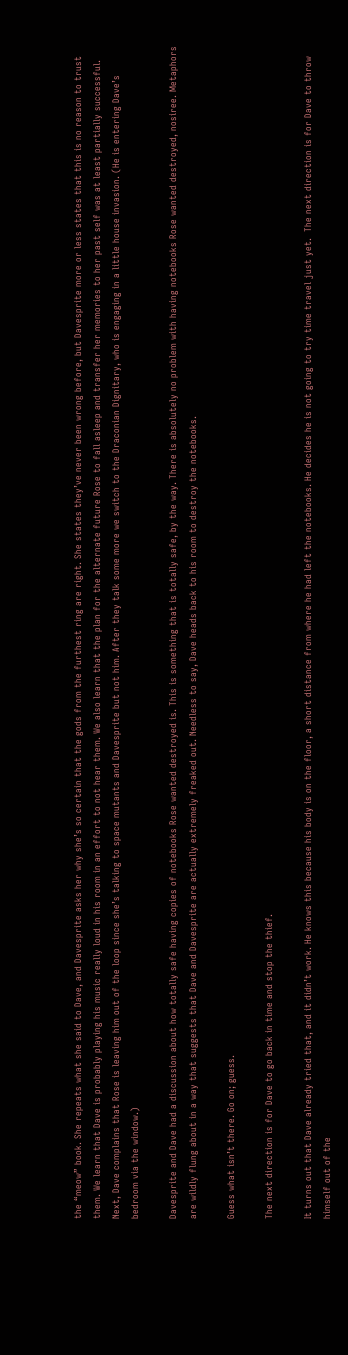the “meow” book. She repeats what she said to Dave, and Davesprite asks her why she’s so certain that the gods from the furthest ring are right. She states they’ve never been wrong before, but Davesprite more or less states that this is no reason to trust them. We learn that Dave is probably playing his music really loud in his room in an effort to not hear them. We also learn that the plan for the alternate future Rose to fall asleep and transfer her memories to her past self was at least partially successful. Next, Dave complains that Rose is leaving him out of the loop since she’s talking to space mutants and Davesprite but not him. After they talk some more we switch to the Draconian Dignitary, who is engaging in a little house invasion. (He is entering Dave’s bedroom via the window.)

Davesprite and Dave had a discussion about how totally safe having copies of notebooks Rose wanted destroyed is. This is something that is totally safe, by the way. There is absolutely no problem with having notebooks Rose wanted destroyed, nosiree. Metaphors are wildly flung about in a way that suggests that Dave and Davesprite are actually extremely freaked out. Needless to say, Dave heads back to his room to destroy the notebooks.

Guess what isn’t there. Go on; guess.

The next direction is for Dave to go back in time and stop the thief.

It turns out that Dave already tried that, and it didn’t work. He knows this because his body is on the floor, a short distance from where he had left the notebooks. He decides he is not going to try time travel just yet.  The next direction is for Dave to throw himself out of the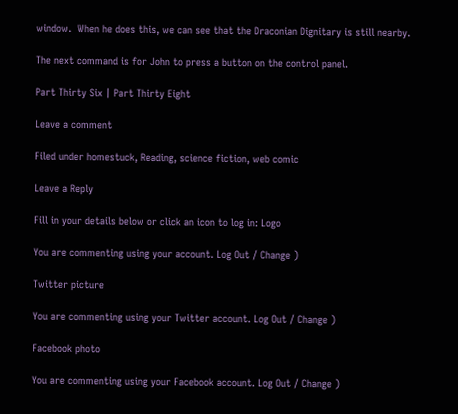window.  When he does this, we can see that the Draconian Dignitary is still nearby.

The next command is for John to press a button on the control panel.

Part Thirty Six | Part Thirty Eight

Leave a comment

Filed under homestuck, Reading, science fiction, web comic

Leave a Reply

Fill in your details below or click an icon to log in: Logo

You are commenting using your account. Log Out / Change )

Twitter picture

You are commenting using your Twitter account. Log Out / Change )

Facebook photo

You are commenting using your Facebook account. Log Out / Change )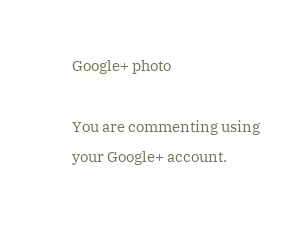Google+ photo

You are commenting using your Google+ account.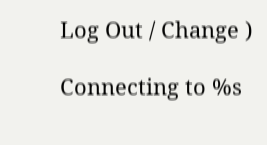Log Out / Change )

Connecting to %s